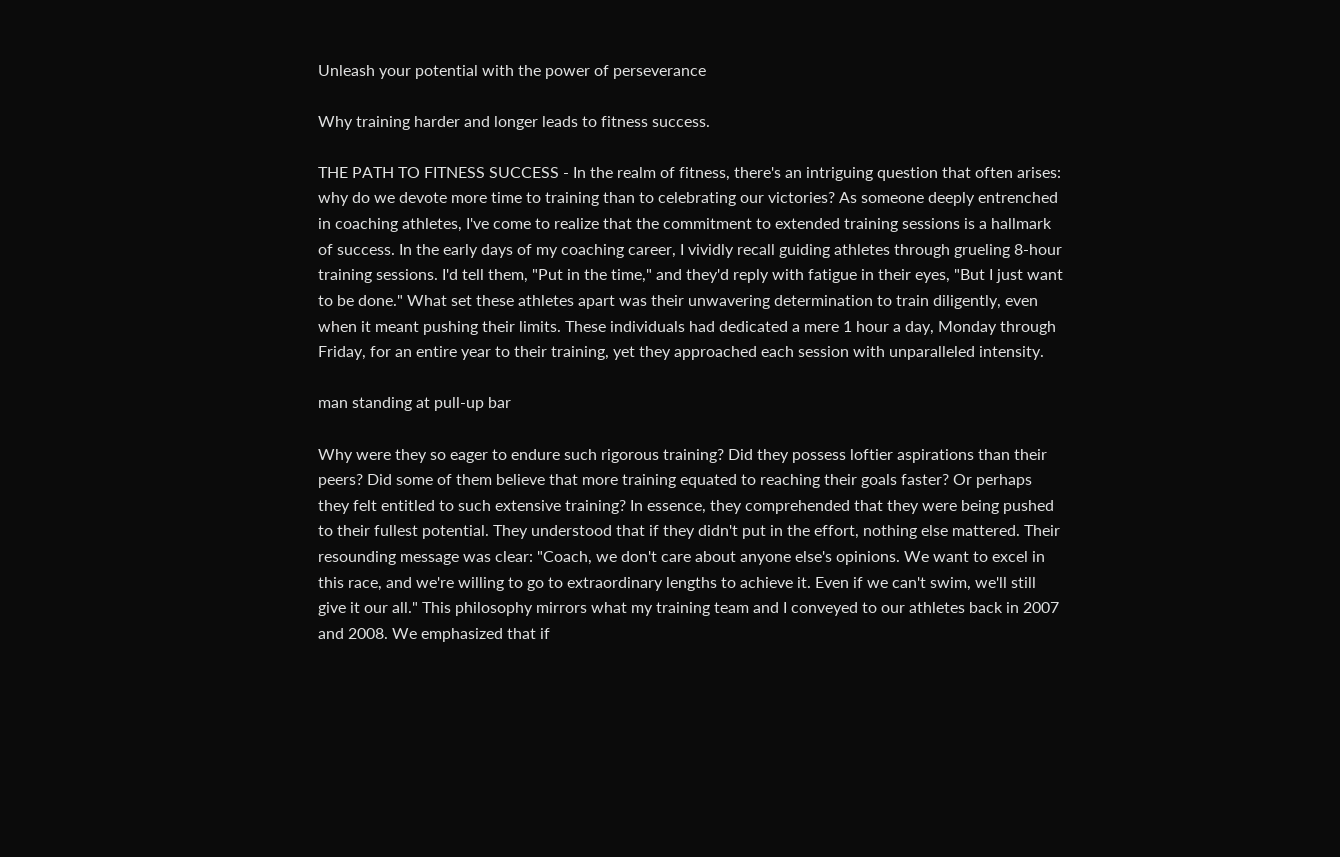Unleash your potential with the power of perseverance

Why training harder and longer leads to fitness success.

THE PATH TO FITNESS SUCCESS - In the realm of fitness, there's an intriguing question that often arises: why do we devote more time to training than to celebrating our victories? As someone deeply entrenched in coaching athletes, I've come to realize that the commitment to extended training sessions is a hallmark of success. In the early days of my coaching career, I vividly recall guiding athletes through grueling 8-hour training sessions. I'd tell them, "Put in the time," and they'd reply with fatigue in their eyes, "But I just want to be done." What set these athletes apart was their unwavering determination to train diligently, even when it meant pushing their limits. These individuals had dedicated a mere 1 hour a day, Monday through Friday, for an entire year to their training, yet they approached each session with unparalleled intensity.

man standing at pull-up bar

Why were they so eager to endure such rigorous training? Did they possess loftier aspirations than their peers? Did some of them believe that more training equated to reaching their goals faster? Or perhaps they felt entitled to such extensive training? In essence, they comprehended that they were being pushed to their fullest potential. They understood that if they didn't put in the effort, nothing else mattered. Their resounding message was clear: "Coach, we don't care about anyone else's opinions. We want to excel in this race, and we're willing to go to extraordinary lengths to achieve it. Even if we can't swim, we'll still give it our all." This philosophy mirrors what my training team and I conveyed to our athletes back in 2007 and 2008. We emphasized that if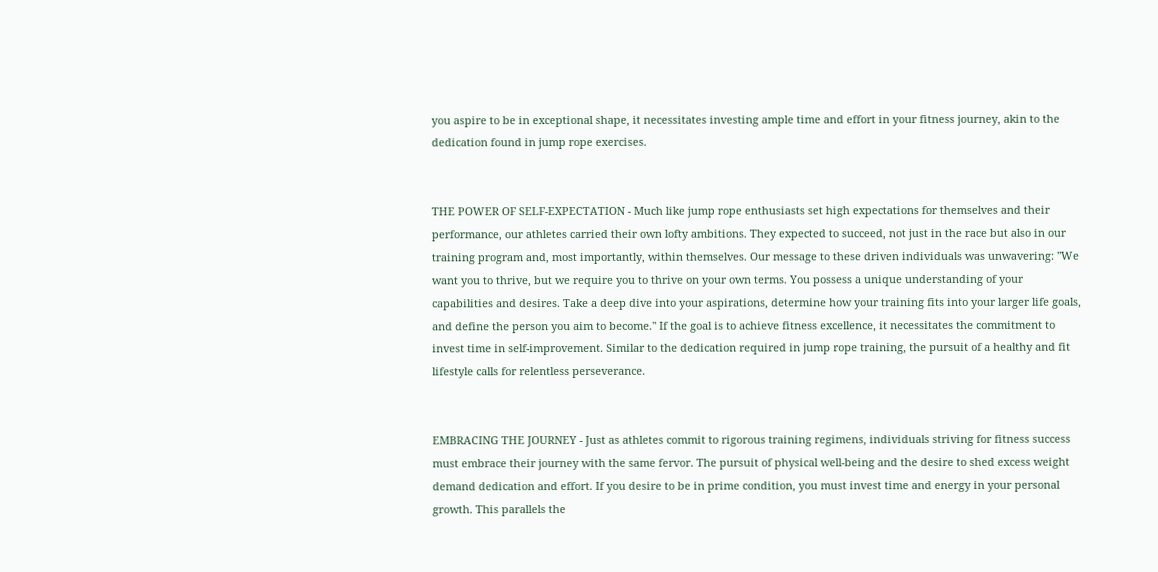you aspire to be in exceptional shape, it necessitates investing ample time and effort in your fitness journey, akin to the dedication found in jump rope exercises.


THE POWER OF SELF-EXPECTATION - Much like jump rope enthusiasts set high expectations for themselves and their performance, our athletes carried their own lofty ambitions. They expected to succeed, not just in the race but also in our training program and, most importantly, within themselves. Our message to these driven individuals was unwavering: "We want you to thrive, but we require you to thrive on your own terms. You possess a unique understanding of your capabilities and desires. Take a deep dive into your aspirations, determine how your training fits into your larger life goals, and define the person you aim to become." If the goal is to achieve fitness excellence, it necessitates the commitment to invest time in self-improvement. Similar to the dedication required in jump rope training, the pursuit of a healthy and fit lifestyle calls for relentless perseverance.


EMBRACING THE JOURNEY - Just as athletes commit to rigorous training regimens, individuals striving for fitness success must embrace their journey with the same fervor. The pursuit of physical well-being and the desire to shed excess weight demand dedication and effort. If you desire to be in prime condition, you must invest time and energy in your personal growth. This parallels the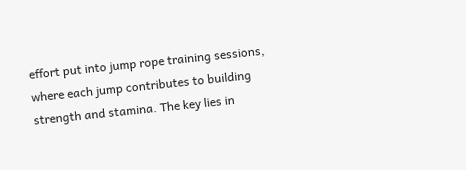effort put into jump rope training sessions, where each jump contributes to building strength and stamina. The key lies in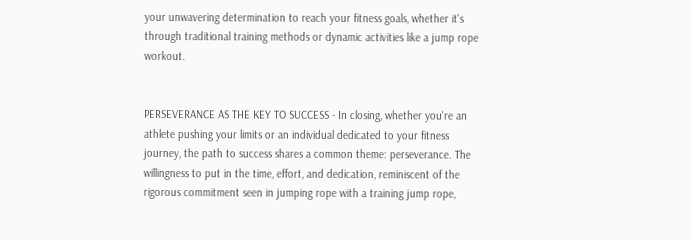your unwavering determination to reach your fitness goals, whether it's through traditional training methods or dynamic activities like a jump rope workout.


PERSEVERANCE AS THE KEY TO SUCCESS - In closing, whether you're an athlete pushing your limits or an individual dedicated to your fitness journey, the path to success shares a common theme: perseverance. The willingness to put in the time, effort, and dedication, reminiscent of the rigorous commitment seen in jumping rope with a training jump rope,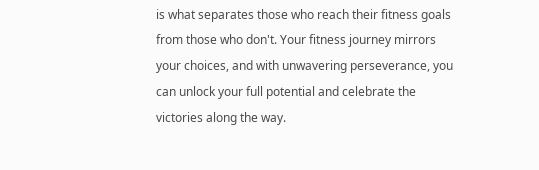is what separates those who reach their fitness goals from those who don't. Your fitness journey mirrors your choices, and with unwavering perseverance, you can unlock your full potential and celebrate the victories along the way.